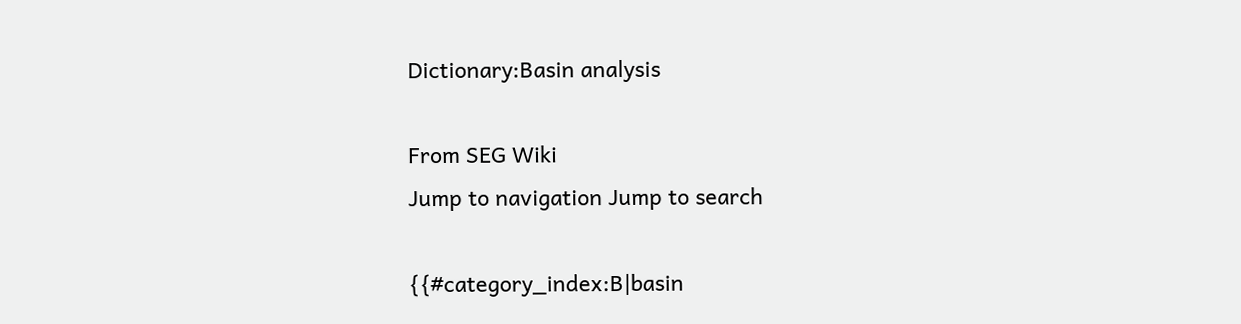Dictionary:Basin analysis

From SEG Wiki
Jump to navigation Jump to search

{{#category_index:B|basin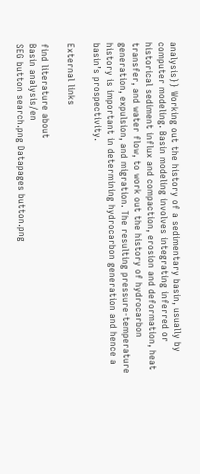analysis}} Working out the history of a sedimentary basin, usually by computer modeling. Basin modeling involves integrating inferred or historical sediment influx and compaction, erosion and deformation, heat transfer, and water flow, to work out the history of hydrocarbon generation, expulsion, and migration. The resulting pressure-temperature history is important in determining hydrocarbon generation and hence a basin’s prospectivity.

External links

find literature about
Basin analysis/en
SEG button search.png Datapages button.png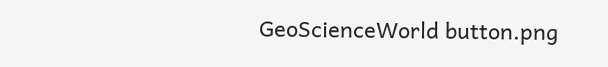GeoScienceWorld button.png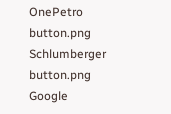OnePetro button.png Schlumberger button.png Google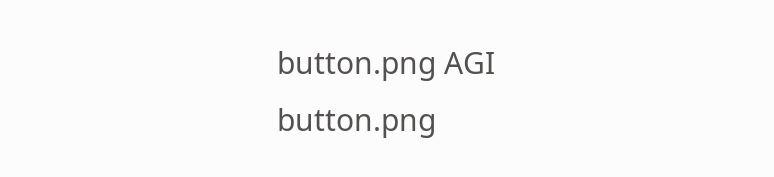button.png AGI button.png